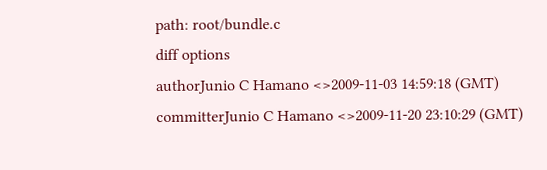path: root/bundle.c
diff options
authorJunio C Hamano <>2009-11-03 14:59:18 (GMT)
committerJunio C Hamano <>2009-11-20 23:10:29 (GMT)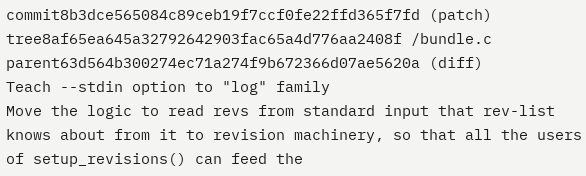commit8b3dce565084c89ceb19f7ccf0fe22ffd365f7fd (patch)
tree8af65ea645a32792642903fac65a4d776aa2408f /bundle.c
parent63d564b300274ec71a274f9b672366d07ae5620a (diff)
Teach --stdin option to "log" family
Move the logic to read revs from standard input that rev-list knows about from it to revision machinery, so that all the users of setup_revisions() can feed the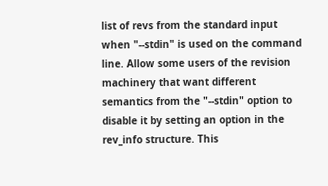list of revs from the standard input when "--stdin" is used on the command line. Allow some users of the revision machinery that want different semantics from the "--stdin" option to disable it by setting an option in the rev_info structure. This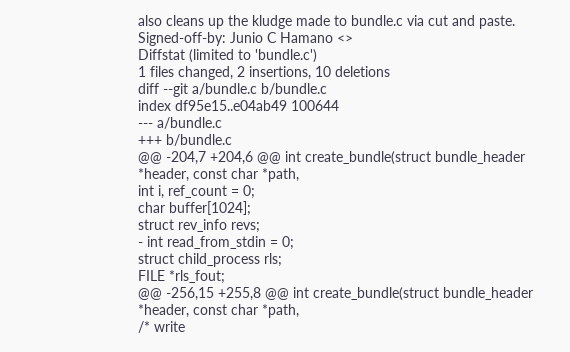also cleans up the kludge made to bundle.c via cut and paste. Signed-off-by: Junio C Hamano <>
Diffstat (limited to 'bundle.c')
1 files changed, 2 insertions, 10 deletions
diff --git a/bundle.c b/bundle.c
index df95e15..e04ab49 100644
--- a/bundle.c
+++ b/bundle.c
@@ -204,7 +204,6 @@ int create_bundle(struct bundle_header *header, const char *path,
int i, ref_count = 0;
char buffer[1024];
struct rev_info revs;
- int read_from_stdin = 0;
struct child_process rls;
FILE *rls_fout;
@@ -256,15 +255,8 @@ int create_bundle(struct bundle_header *header, const char *path,
/* write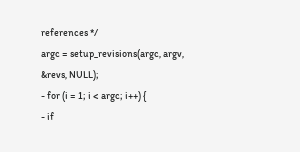references */
argc = setup_revisions(argc, argv, &revs, NULL);
- for (i = 1; i < argc; i++) {
- if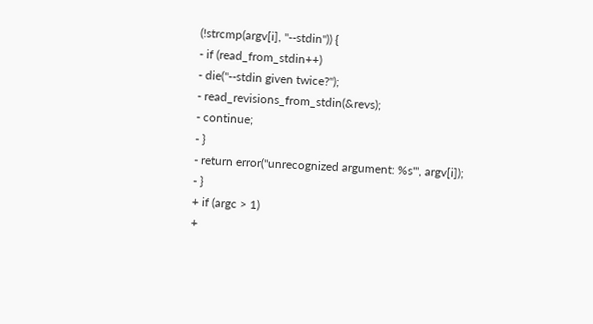(!strcmp(argv[i], "--stdin")) {
- if (read_from_stdin++)
- die("--stdin given twice?");
- read_revisions_from_stdin(&revs);
- continue;
- }
- return error("unrecognized argument: %s'", argv[i]);
- }
+ if (argc > 1)
+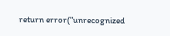return error("unrecognized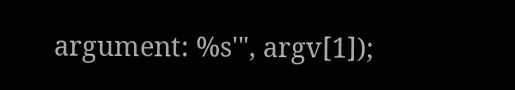argument: %s'", argv[1]);